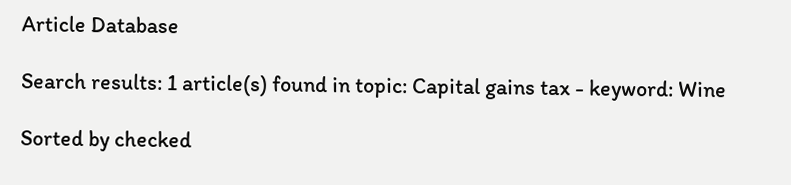Article Database

Search results: 1 article(s) found in topic: Capital gains tax - keyword: Wine

Sorted by checked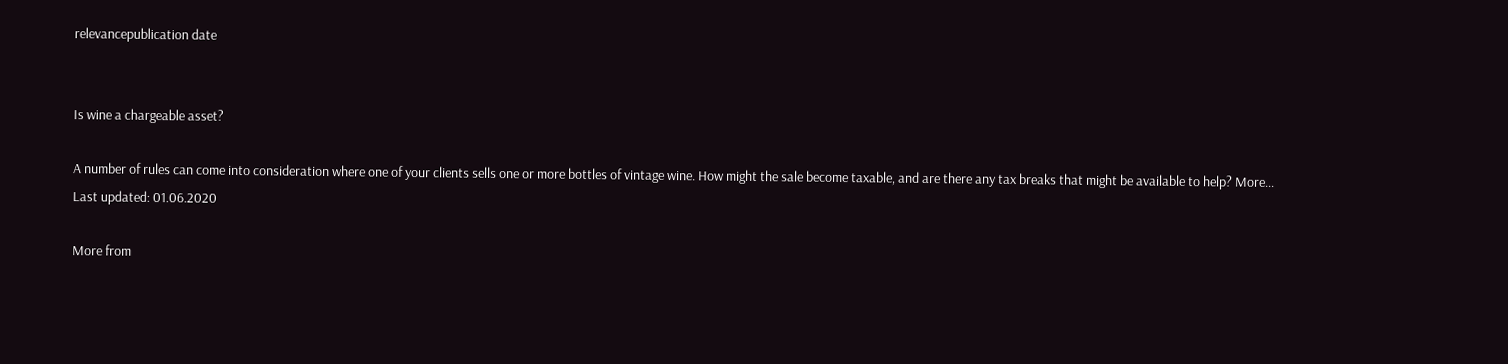relevancepublication date


Is wine a chargeable asset?

A number of rules can come into consideration where one of your clients sells one or more bottles of vintage wine. How might the sale become taxable, and are there any tax breaks that might be available to help? More...
Last updated: 01.06.2020

More from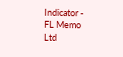Indicator - FL Memo Ltd